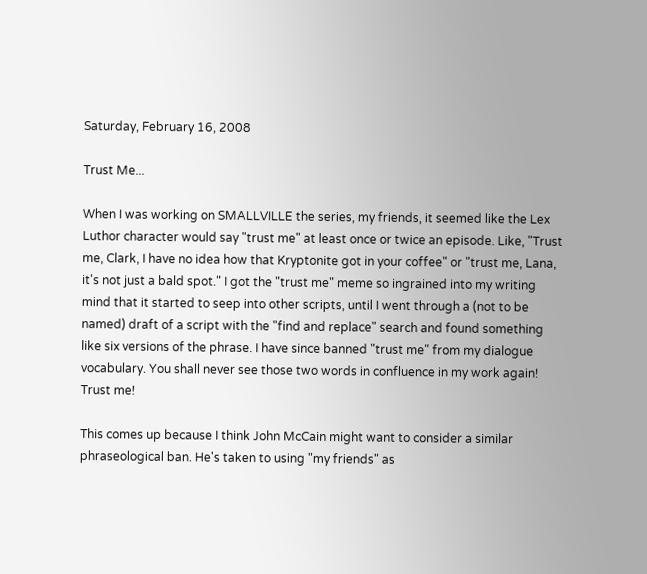Saturday, February 16, 2008

Trust Me...

When I was working on SMALLVILLE the series, my friends, it seemed like the Lex Luthor character would say "trust me" at least once or twice an episode. Like, "Trust me, Clark, I have no idea how that Kryptonite got in your coffee" or "trust me, Lana, it's not just a bald spot." I got the "trust me" meme so ingrained into my writing mind that it started to seep into other scripts, until I went through a (not to be named) draft of a script with the "find and replace" search and found something like six versions of the phrase. I have since banned "trust me" from my dialogue vocabulary. You shall never see those two words in confluence in my work again! Trust me!

This comes up because I think John McCain might want to consider a similar phraseological ban. He's taken to using "my friends" as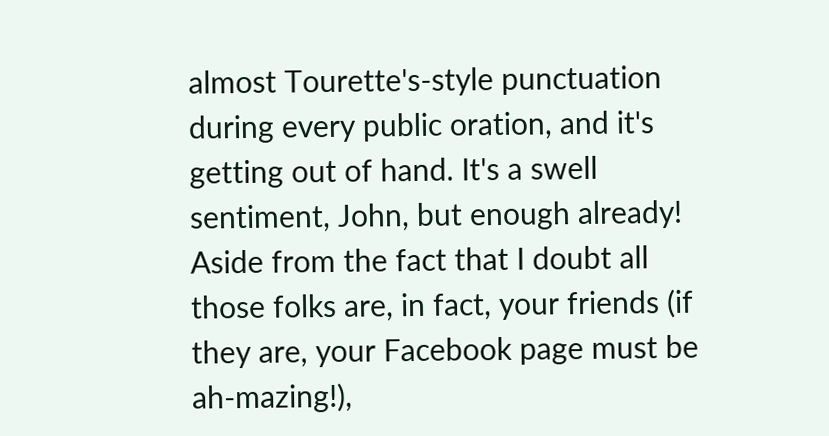almost Tourette's-style punctuation during every public oration, and it's getting out of hand. It's a swell sentiment, John, but enough already! Aside from the fact that I doubt all those folks are, in fact, your friends (if they are, your Facebook page must be ah-mazing!),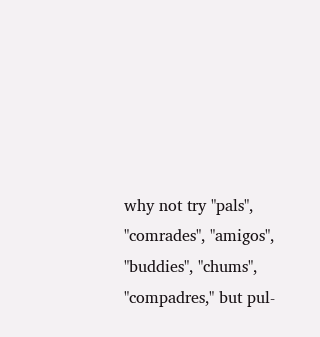why not try "pals", "comrades", "amigos", "buddies", "chums", "compadres," but pul-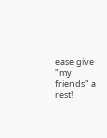ease give "my friends" a rest!